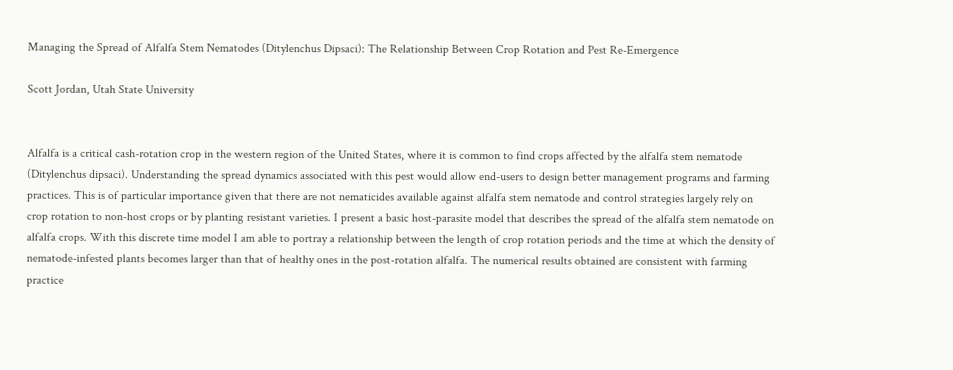Managing the Spread of Alfalfa Stem Nematodes (Ditylenchus Dipsaci): The Relationship Between Crop Rotation and Pest Re-Emergence

Scott Jordan, Utah State University


Alfalfa is a critical cash-rotation crop in the western region of the United States, where it is common to find crops affected by the alfalfa stem nematode (Ditylenchus dipsaci). Understanding the spread dynamics associated with this pest would allow end-users to design better management programs and farming practices. This is of particular importance given that there are not nematicides available against alfalfa stem nematode and control strategies largely rely on crop rotation to non-host crops or by planting resistant varieties. I present a basic host-parasite model that describes the spread of the alfalfa stem nematode on alfalfa crops. With this discrete time model I am able to portray a relationship between the length of crop rotation periods and the time at which the density of nematode-infested plants becomes larger than that of healthy ones in the post-rotation alfalfa. The numerical results obtained are consistent with farming practice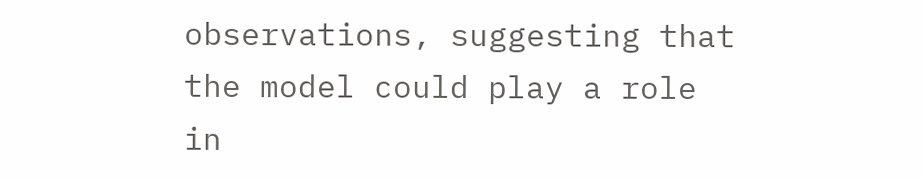observations, suggesting that the model could play a role in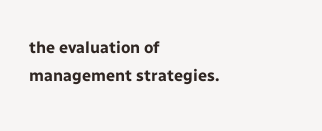the evaluation of management strategies.